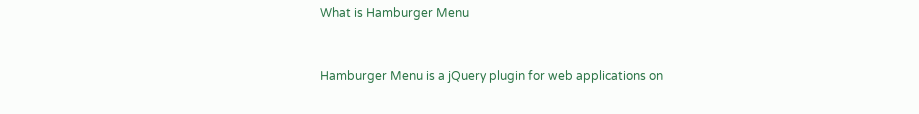What is Hamburger Menu


Hamburger Menu is a jQuery plugin for web applications on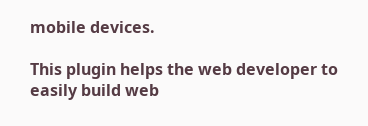mobile devices.

This plugin helps the web developer to easily build web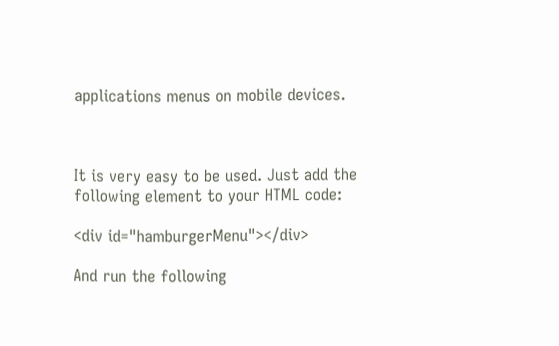applications menus on mobile devices.



It is very easy to be used. Just add the following element to your HTML code:

<div id="hamburgerMenu"></div>

And run the following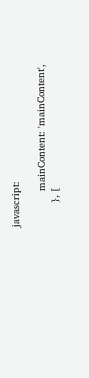javascript:

            mainContent: 'mainContent',
        }, [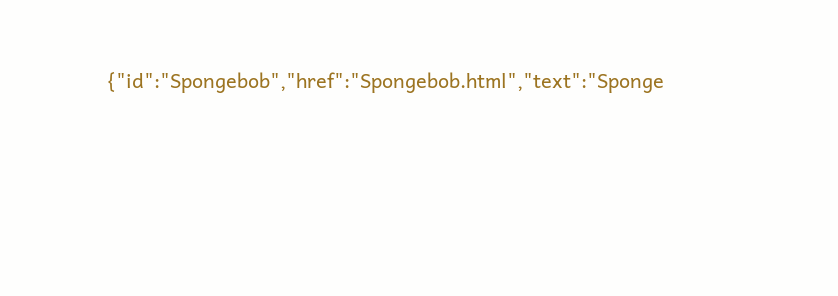{"id":"Spongebob","href":"Spongebob.html","text":"Sponge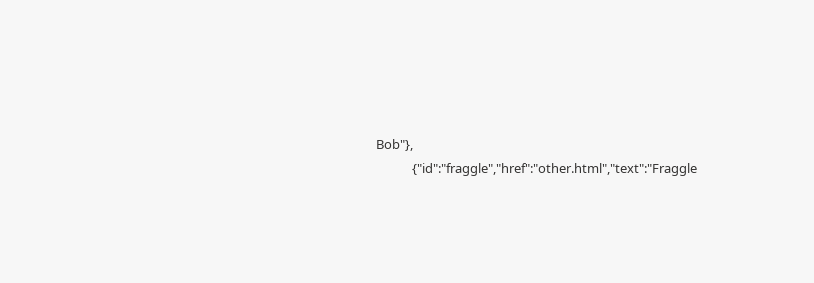Bob"},
            {"id":"fraggle","href":"other.html","text":"Fraggle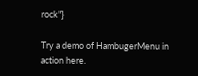rock"}

Try a demo of HambugerMenu in action here.